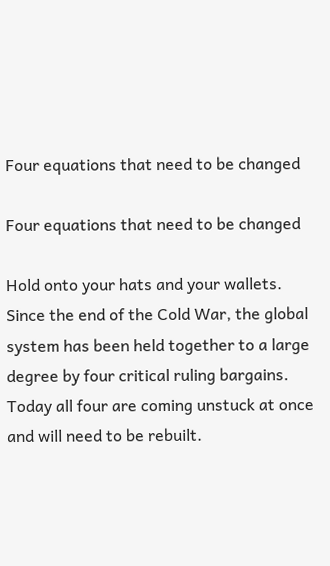Four equations that need to be changed

Four equations that need to be changed

Hold onto your hats and your wallets. Since the end of the Cold War, the global system has been held together to a large degree by four critical ruling bargains. Today all four are coming unstuck at once and will need to be rebuilt.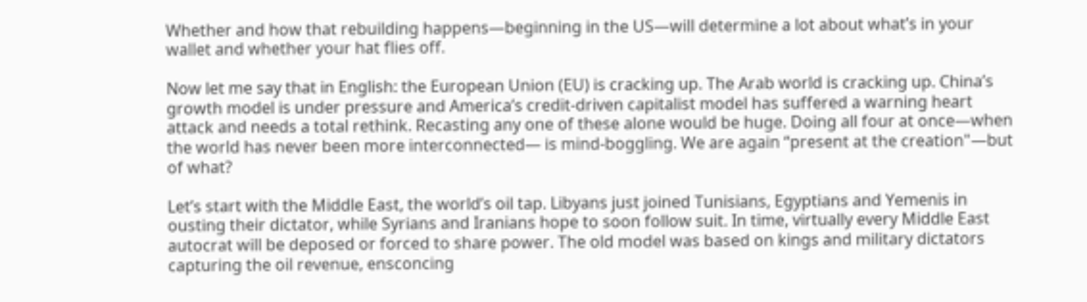Whether and how that rebuilding happens—beginning in the US—will determine a lot about what’s in your wallet and whether your hat flies off.

Now let me say that in English: the European Union (EU) is cracking up. The Arab world is cracking up. China’s growth model is under pressure and America’s credit-driven capitalist model has suffered a warning heart attack and needs a total rethink. Recasting any one of these alone would be huge. Doing all four at once—when the world has never been more interconnected— is mind-boggling. We are again “present at the creation"—but of what?

Let’s start with the Middle East, the world’s oil tap. Libyans just joined Tunisians, Egyptians and Yemenis in ousting their dictator, while Syrians and Iranians hope to soon follow suit. In time, virtually every Middle East autocrat will be deposed or forced to share power. The old model was based on kings and military dictators capturing the oil revenue, ensconcing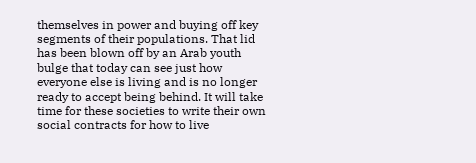themselves in power and buying off key segments of their populations. That lid has been blown off by an Arab youth bulge that today can see just how everyone else is living and is no longer ready to accept being behind. It will take time for these societies to write their own social contracts for how to live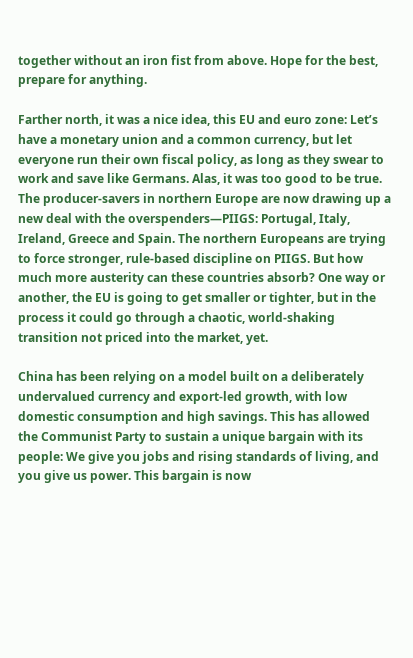together without an iron fist from above. Hope for the best, prepare for anything.

Farther north, it was a nice idea, this EU and euro zone: Let’s have a monetary union and a common currency, but let everyone run their own fiscal policy, as long as they swear to work and save like Germans. Alas, it was too good to be true. The producer-savers in northern Europe are now drawing up a new deal with the overspenders—PIIGS: Portugal, Italy, Ireland, Greece and Spain. The northern Europeans are trying to force stronger, rule-based discipline on PIIGS. But how much more austerity can these countries absorb? One way or another, the EU is going to get smaller or tighter, but in the process it could go through a chaotic, world-shaking transition not priced into the market, yet.

China has been relying on a model built on a deliberately undervalued currency and export-led growth, with low domestic consumption and high savings. This has allowed the Communist Party to sustain a unique bargain with its people: We give you jobs and rising standards of living, and you give us power. This bargain is now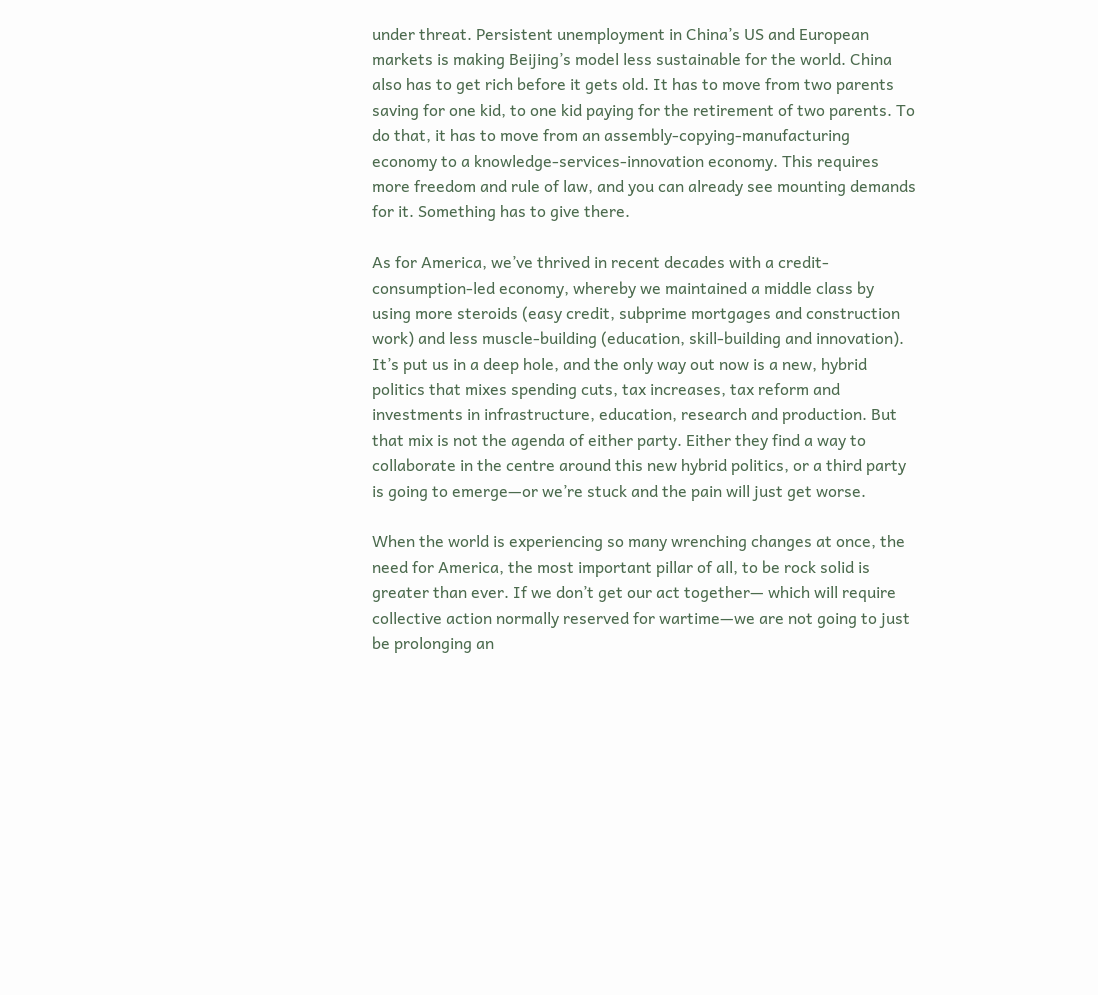under threat. Persistent unemployment in China’s US and European markets is making Beijing’s model less sustainable for the world. China also has to get rich before it gets old. It has to move from two parents saving for one kid, to one kid paying for the retirement of two parents. To do that, it has to move from an assembly-copying-manufacturing economy to a knowledge-services-innovation economy. This requires more freedom and rule of law, and you can already see mounting demands for it. Something has to give there.

As for America, we’ve thrived in recent decades with a credit-consumption-led economy, whereby we maintained a middle class by using more steroids (easy credit, subprime mortgages and construction work) and less muscle-building (education, skill-building and innovation). It’s put us in a deep hole, and the only way out now is a new, hybrid politics that mixes spending cuts, tax increases, tax reform and investments in infrastructure, education, research and production. But that mix is not the agenda of either party. Either they find a way to collaborate in the centre around this new hybrid politics, or a third party is going to emerge—or we’re stuck and the pain will just get worse.

When the world is experiencing so many wrenching changes at once, the need for America, the most important pillar of all, to be rock solid is greater than ever. If we don’t get our act together— which will require collective action normally reserved for wartime—we are not going to just be prolonging an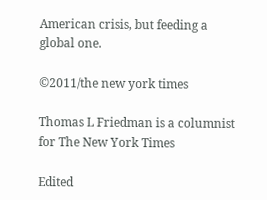American crisis, but feeding a global one.

©2011/the new york times

Thomas L Friedman is a columnist for The New York Times

Edited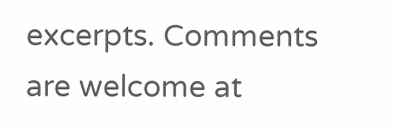excerpts. Comments are welcome at